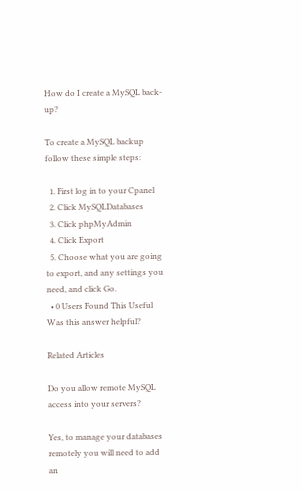How do I create a MySQL back-up?

To create a MySQL backup follow these simple steps:

  1. First log in to your Cpanel
  2. Click MySQLDatabases
  3. Click phpMyAdmin
  4. Click Export
  5. Choose what you are going to export, and any settings you need, and click Go.
  • 0 Users Found This Useful
Was this answer helpful?

Related Articles

Do you allow remote MySQL access into your servers?

Yes, to manage your databases remotely you will need to add an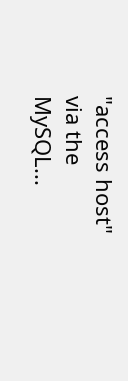"access host" via the MySQL...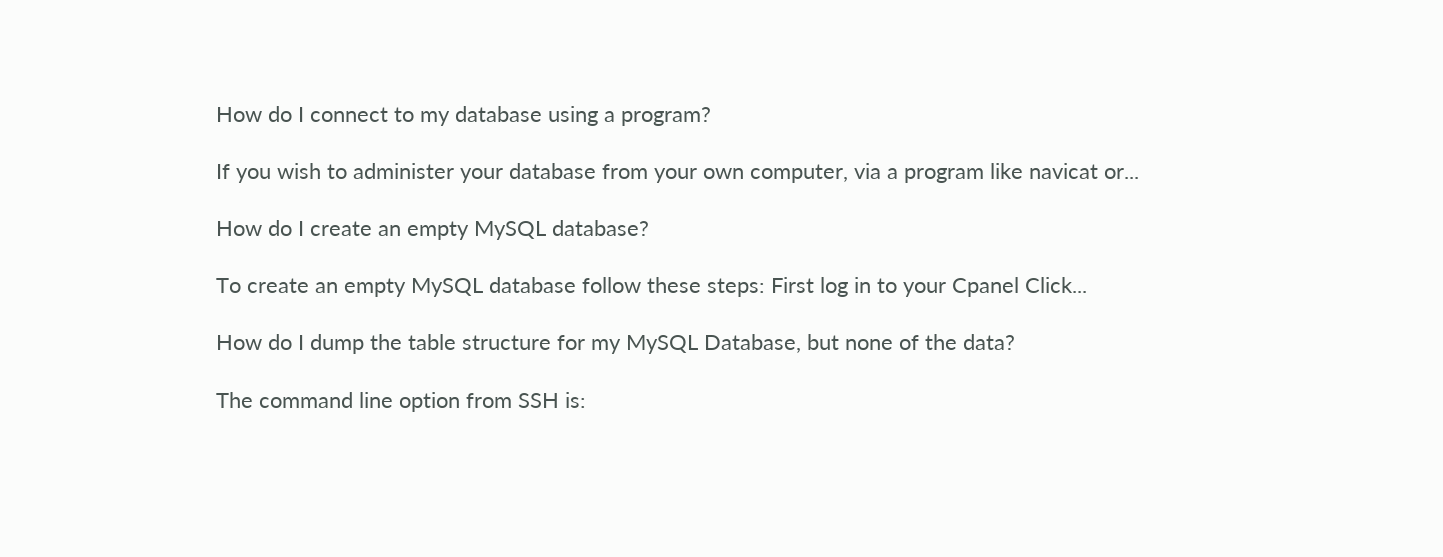How do I connect to my database using a program?

If you wish to administer your database from your own computer, via a program like navicat or...

How do I create an empty MySQL database?

To create an empty MySQL database follow these steps: First log in to your Cpanel Click...

How do I dump the table structure for my MySQL Database, but none of the data?

The command line option from SSH is: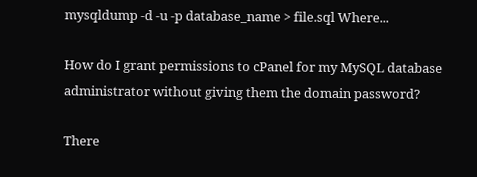mysqldump -d -u -p database_name > file.sql Where...

How do I grant permissions to cPanel for my MySQL database administrator without giving them the domain password?

There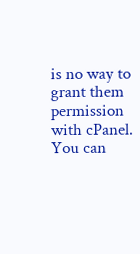is no way to grant them permission with cPanel. You can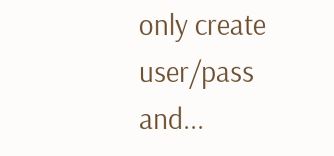only create user/pass and...